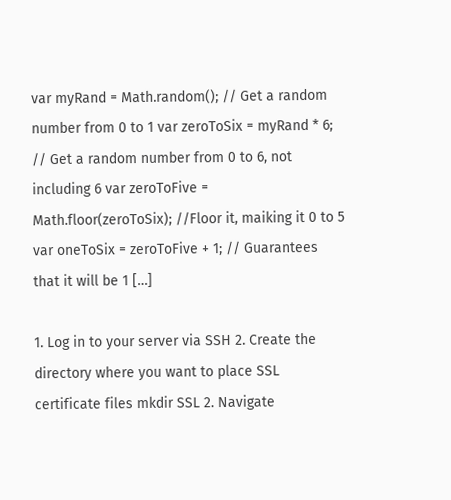var myRand = Math.random(); // Get a random number from 0 to 1 var zeroToSix = myRand * 6; // Get a random number from 0 to 6, not including 6 var zeroToFive = Math.floor(zeroToSix); //Floor it, maiking it 0 to 5 var oneToSix = zeroToFive + 1; // Guarantees that it will be 1 […]

1. Log in to your server via SSH 2. Create the directory where you want to place SSL certificate files mkdir SSL 2. Navigate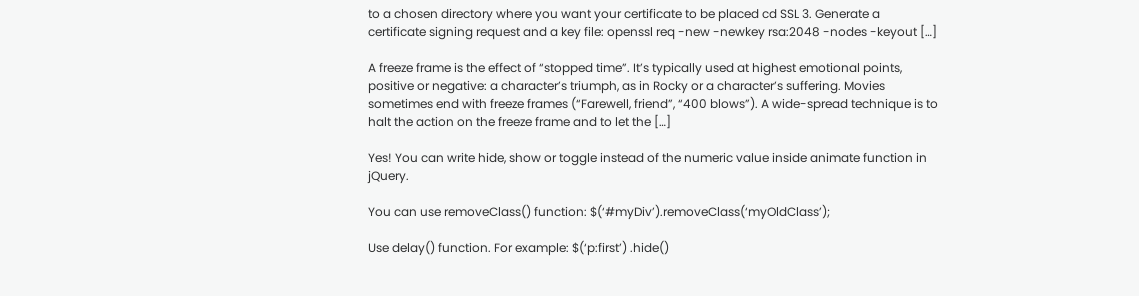to a chosen directory where you want your certificate to be placed cd SSL 3. Generate a certificate signing request and a key file: openssl req -new -newkey rsa:2048 -nodes -keyout […]

A freeze frame is the effect of “stopped time”. It’s typically used at highest emotional points, positive or negative: a character’s triumph, as in Rocky or a character’s suffering. Movies sometimes end with freeze frames (“Farewell, friend”, “400 blows”). A wide-spread technique is to halt the action on the freeze frame and to let the […]

Yes! You can write hide, show or toggle instead of the numeric value inside animate function in jQuery.

You can use removeClass() function: $(‘#myDiv’).removeClass(‘myOldClass’);

Use delay() function. For example: $(‘p:first’) .hide()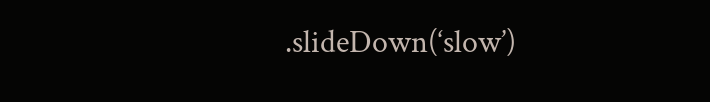.slideDown(‘slow’)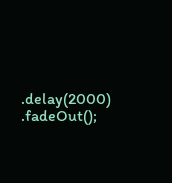.delay(2000) .fadeOut();